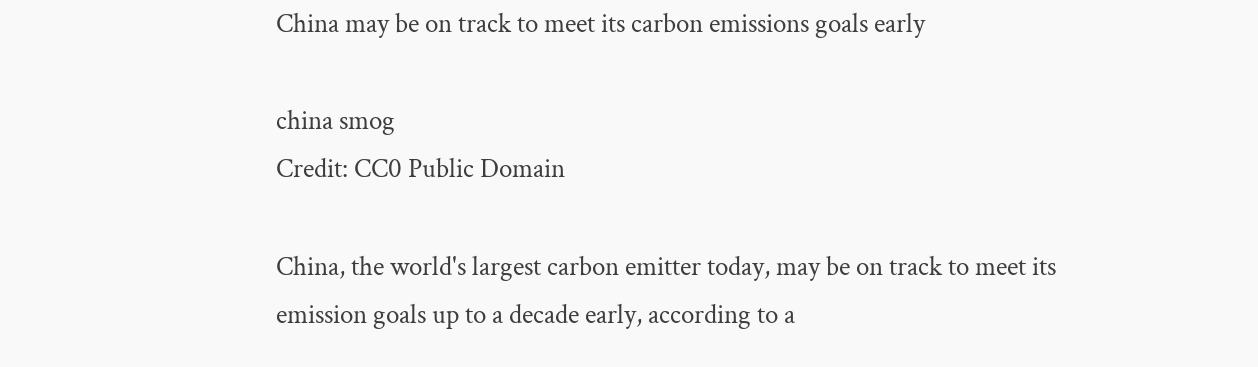China may be on track to meet its carbon emissions goals early

china smog
Credit: CC0 Public Domain

China, the world's largest carbon emitter today, may be on track to meet its emission goals up to a decade early, according to a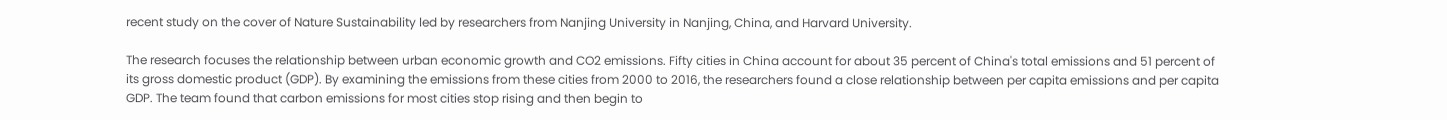recent study on the cover of Nature Sustainability led by researchers from Nanjing University in Nanjing, China, and Harvard University.

The research focuses the relationship between urban economic growth and CO2 emissions. Fifty cities in China account for about 35 percent of China's total emissions and 51 percent of its gross domestic product (GDP). By examining the emissions from these cities from 2000 to 2016, the researchers found a close relationship between per capita emissions and per capita GDP. The team found that carbon emissions for most cities stop rising and then begin to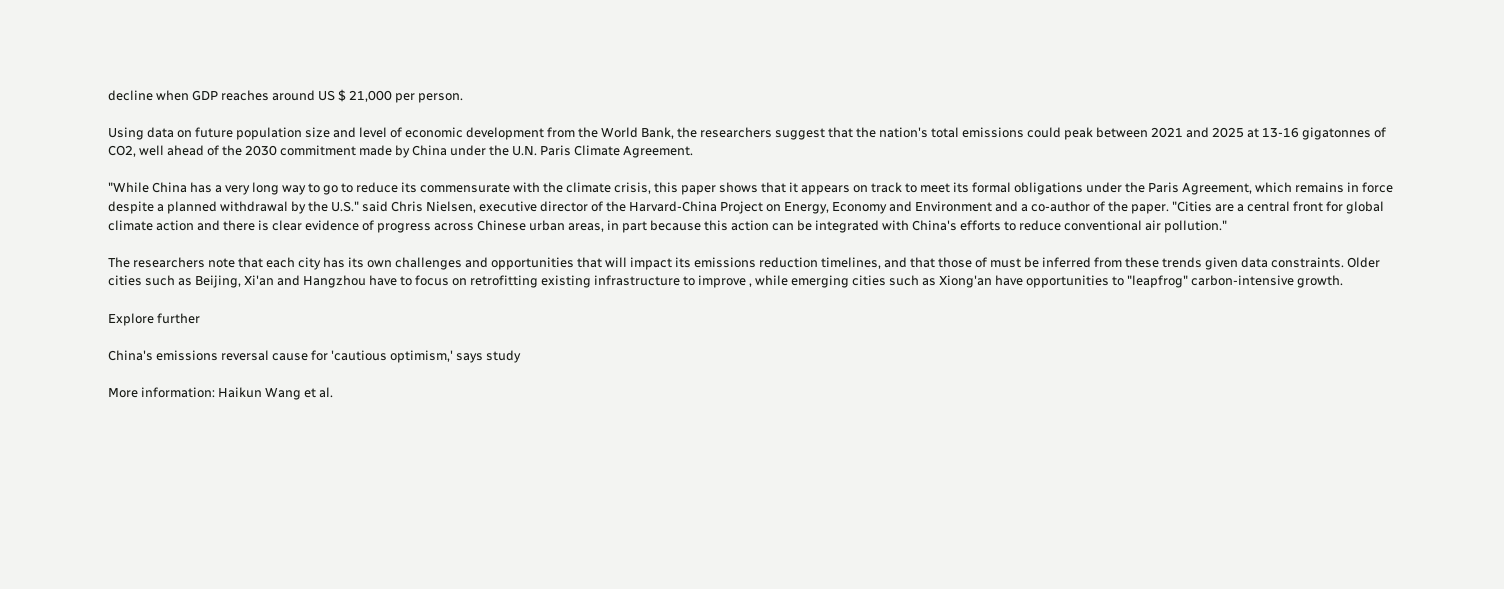decline when GDP reaches around US $ 21,000 per person.

Using data on future population size and level of economic development from the World Bank, the researchers suggest that the nation's total emissions could peak between 2021 and 2025 at 13-16 gigatonnes of CO2, well ahead of the 2030 commitment made by China under the U.N. Paris Climate Agreement.

"While China has a very long way to go to reduce its commensurate with the climate crisis, this paper shows that it appears on track to meet its formal obligations under the Paris Agreement, which remains in force despite a planned withdrawal by the U.S." said Chris Nielsen, executive director of the Harvard-China Project on Energy, Economy and Environment and a co-author of the paper. "Cities are a central front for global climate action and there is clear evidence of progress across Chinese urban areas, in part because this action can be integrated with China's efforts to reduce conventional air pollution."

The researchers note that each city has its own challenges and opportunities that will impact its emissions reduction timelines, and that those of must be inferred from these trends given data constraints. Older cities such as Beijing, Xi'an and Hangzhou have to focus on retrofitting existing infrastructure to improve , while emerging cities such as Xiong'an have opportunities to "leapfrog" carbon-intensive growth.

Explore further

China's emissions reversal cause for 'cautious optimism,' says study

More information: Haikun Wang et al.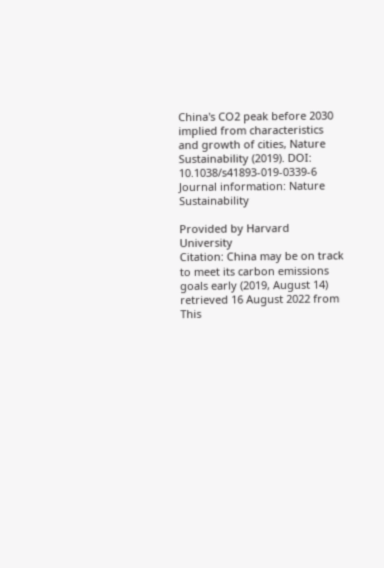China's CO2 peak before 2030 implied from characteristics and growth of cities, Nature Sustainability (2019). DOI: 10.1038/s41893-019-0339-6
Journal information: Nature Sustainability

Provided by Harvard University
Citation: China may be on track to meet its carbon emissions goals early (2019, August 14) retrieved 16 August 2022 from
This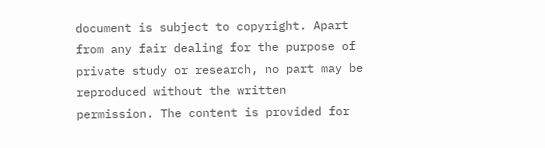document is subject to copyright. Apart from any fair dealing for the purpose of private study or research, no part may be reproduced without the written permission. The content is provided for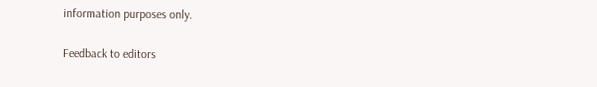information purposes only.

Feedback to editors